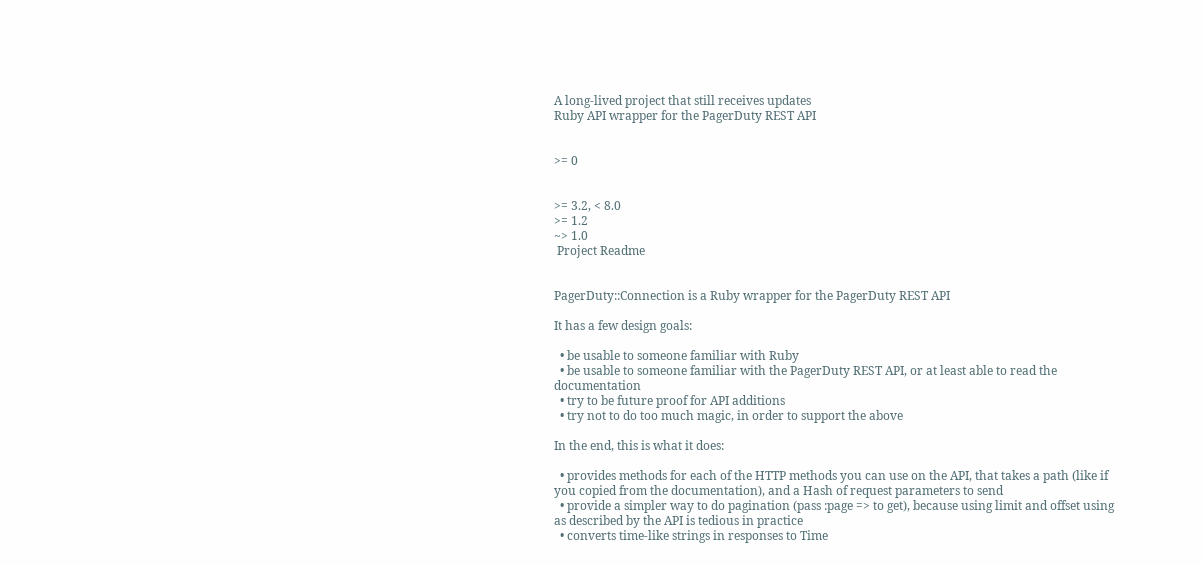A long-lived project that still receives updates
Ruby API wrapper for the PagerDuty REST API


>= 0


>= 3.2, < 8.0
>= 1.2
~> 1.0
 Project Readme


PagerDuty::Connection is a Ruby wrapper for the PagerDuty REST API

It has a few design goals:

  • be usable to someone familiar with Ruby
  • be usable to someone familiar with the PagerDuty REST API, or at least able to read the documentation
  • try to be future proof for API additions
  • try not to do too much magic, in order to support the above

In the end, this is what it does:

  • provides methods for each of the HTTP methods you can use on the API, that takes a path (like if you copied from the documentation), and a Hash of request parameters to send
  • provide a simpler way to do pagination (pass :page => to get), because using limit and offset using as described by the API is tedious in practice
  • converts time-like strings in responses to Time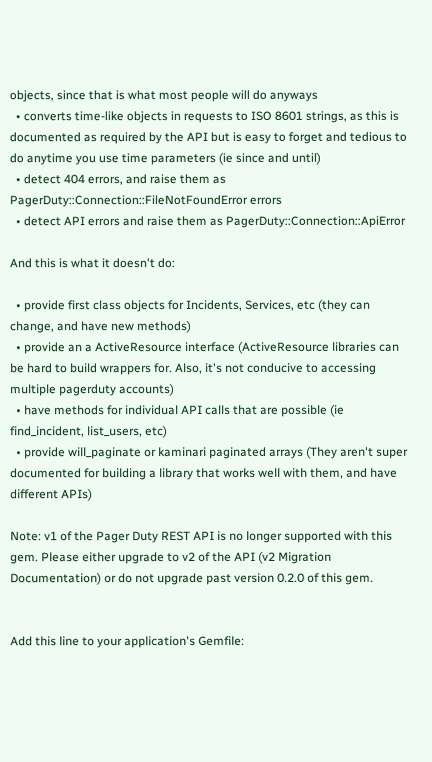objects, since that is what most people will do anyways
  • converts time-like objects in requests to ISO 8601 strings, as this is documented as required by the API but is easy to forget and tedious to do anytime you use time parameters (ie since and until)
  • detect 404 errors, and raise them as PagerDuty::Connection::FileNotFoundError errors
  • detect API errors and raise them as PagerDuty::Connection::ApiError

And this is what it doesn't do:

  • provide first class objects for Incidents, Services, etc (they can change, and have new methods)
  • provide an a ActiveResource interface (ActiveResource libraries can be hard to build wrappers for. Also, it's not conducive to accessing multiple pagerduty accounts)
  • have methods for individual API calls that are possible (ie find_incident, list_users, etc)
  • provide will_paginate or kaminari paginated arrays (They aren't super documented for building a library that works well with them, and have different APIs)

Note: v1 of the Pager Duty REST API is no longer supported with this gem. Please either upgrade to v2 of the API (v2 Migration Documentation) or do not upgrade past version 0.2.0 of this gem.


Add this line to your application's Gemfile: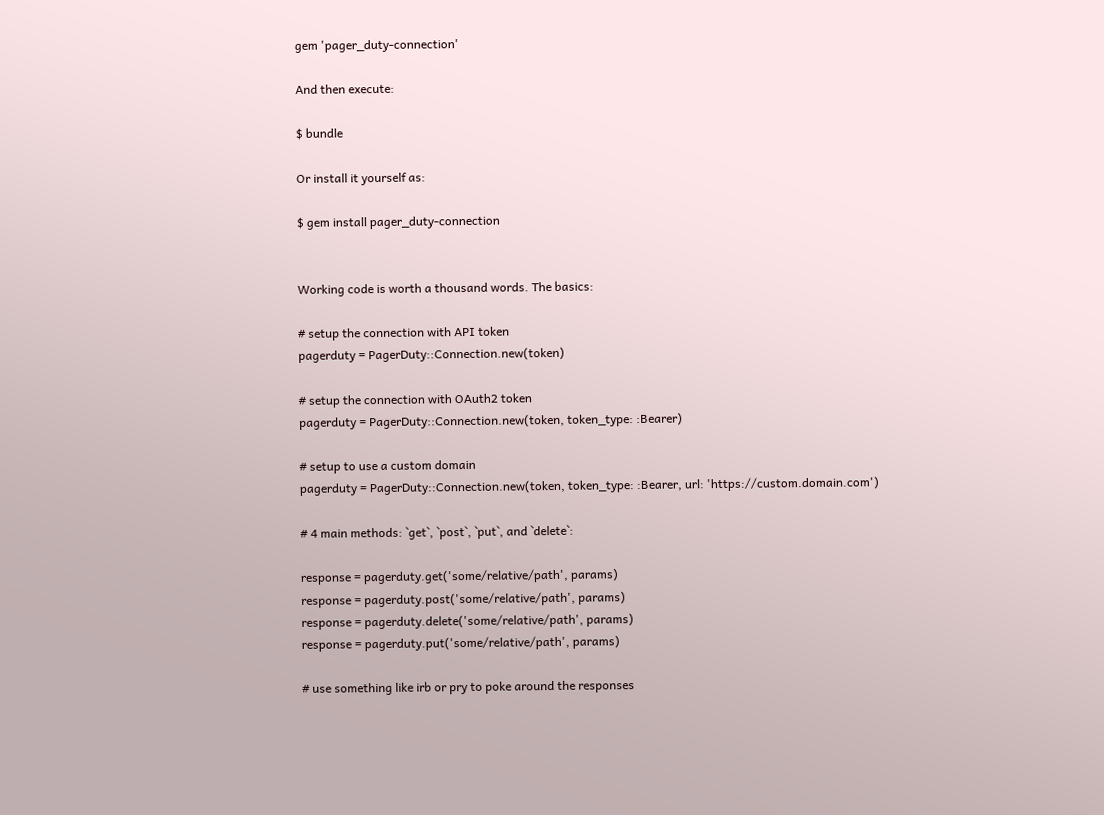gem 'pager_duty-connection'

And then execute:

$ bundle

Or install it yourself as:

$ gem install pager_duty-connection


Working code is worth a thousand words. The basics:

# setup the connection with API token
pagerduty = PagerDuty::Connection.new(token)

# setup the connection with OAuth2 token
pagerduty = PagerDuty::Connection.new(token, token_type: :Bearer)

# setup to use a custom domain
pagerduty = PagerDuty::Connection.new(token, token_type: :Bearer, url: 'https://custom.domain.com')

# 4 main methods: `get`, `post`, `put`, and `delete`:

response = pagerduty.get('some/relative/path', params)
response = pagerduty.post('some/relative/path', params)
response = pagerduty.delete('some/relative/path', params)
response = pagerduty.put('some/relative/path', params)

# use something like irb or pry to poke around the responses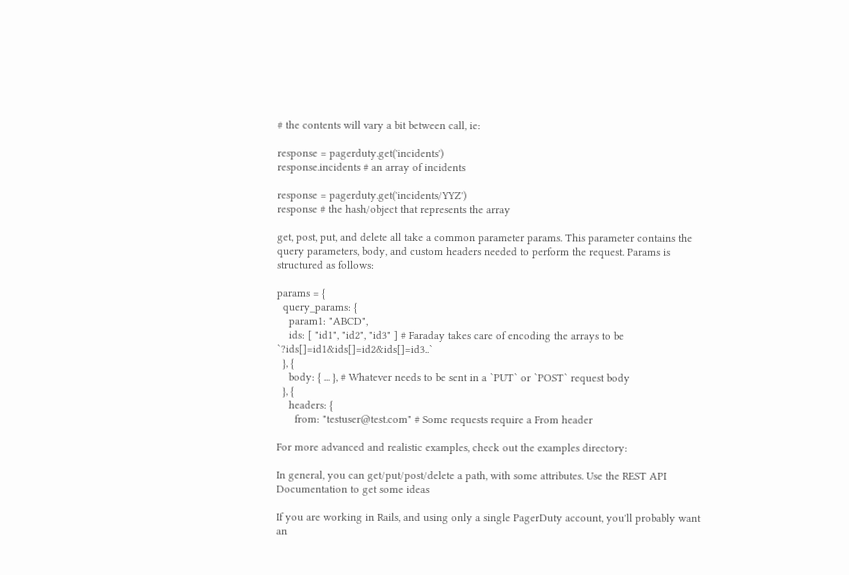# the contents will vary a bit between call, ie:

response = pagerduty.get('incidents')
response.incidents # an array of incidents

response = pagerduty.get('incidents/YYZ')
response # the hash/object that represents the array

get, post, put, and delete all take a common parameter params. This parameter contains the query parameters, body, and custom headers needed to perform the request. Params is structured as follows:

params = {
  query_params: {
    param1: "ABCD",
    ids: [ "id1", "id2", "id3" ] # Faraday takes care of encoding the arrays to be `?ids[]=id1&ids[]=id2&ids[]=id3..`
  }, {
    body: { ... }, # Whatever needs to be sent in a `PUT` or `POST` request body
  }, {
    headers: {
      from: "testuser@test.com" # Some requests require a From header

For more advanced and realistic examples, check out the examples directory:

In general, you can get/put/post/delete a path, with some attributes. Use the REST API Documentation to get some ideas

If you are working in Rails, and using only a single PagerDuty account, you'll probably want an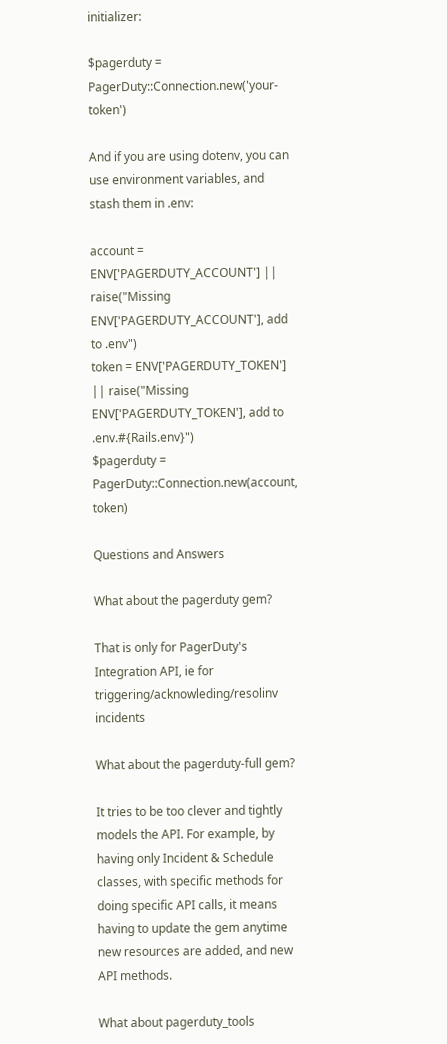initializer:

$pagerduty = PagerDuty::Connection.new('your-token')

And if you are using dotenv, you can use environment variables, and stash them in .env:

account = ENV['PAGERDUTY_ACCOUNT'] || raise("Missing ENV['PAGERDUTY_ACCOUNT'], add to .env")
token = ENV['PAGERDUTY_TOKEN'] || raise("Missing ENV['PAGERDUTY_TOKEN'], add to .env.#{Rails.env}")
$pagerduty = PagerDuty::Connection.new(account, token)

Questions and Answers

What about the pagerduty gem?

That is only for PagerDuty's Integration API, ie for triggering/acknowleding/resolinv incidents

What about the pagerduty-full gem?

It tries to be too clever and tightly models the API. For example, by having only Incident & Schedule classes, with specific methods for doing specific API calls, it means having to update the gem anytime new resources are added, and new API methods.

What about pagerduty_tools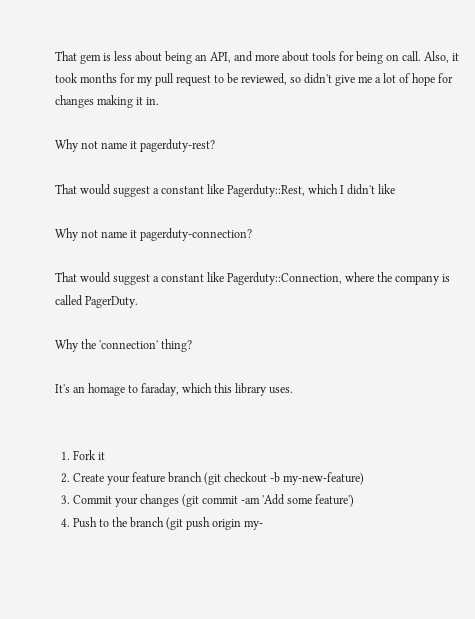That gem is less about being an API, and more about tools for being on call. Also, it took months for my pull request to be reviewed, so didn't give me a lot of hope for changes making it in.

Why not name it pagerduty-rest?

That would suggest a constant like Pagerduty::Rest, which I didn't like

Why not name it pagerduty-connection?

That would suggest a constant like Pagerduty::Connection, where the company is called PagerDuty.

Why the 'connection' thing?

It's an homage to faraday, which this library uses.


  1. Fork it
  2. Create your feature branch (git checkout -b my-new-feature)
  3. Commit your changes (git commit -am 'Add some feature')
  4. Push to the branch (git push origin my-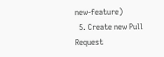new-feature)
  5. Create new Pull Request